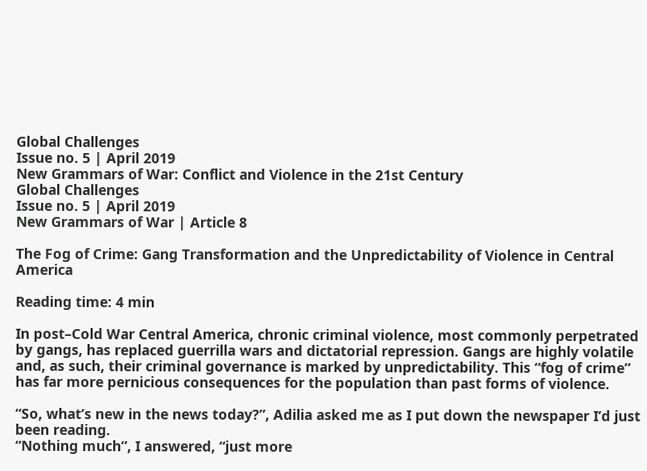Global Challenges
Issue no. 5 | April 2019
New Grammars of War: Conflict and Violence in the 21st Century
Global Challenges
Issue no. 5 | April 2019
New Grammars of War | Article 8

The Fog of Crime: Gang Transformation and the Unpredictability of Violence in Central America

Reading time: 4 min

In post–Cold War Central America, chronic criminal violence, most commonly perpetrated by gangs, has replaced guerrilla wars and dictatorial repression. Gangs are highly volatile and, as such, their criminal governance is marked by unpredictability. This “fog of crime” has far more pernicious consequences for the population than past forms of violence.

“So, what’s new in the news today?”, Adilia asked me as I put down the newspaper I’d just been reading.
“Nothing much”, I answered, “just more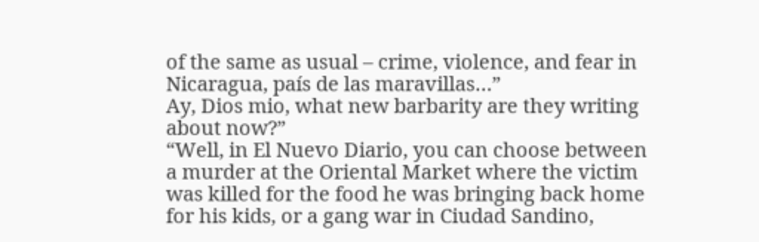of the same as usual – crime, violence, and fear in Nicaragua, país de las maravillas…”
Ay, Dios mio, what new barbarity are they writing about now?”
“Well, in El Nuevo Diario, you can choose between a murder at the Oriental Market where the victim was killed for the food he was bringing back home for his kids, or a gang war in Ciudad Sandino,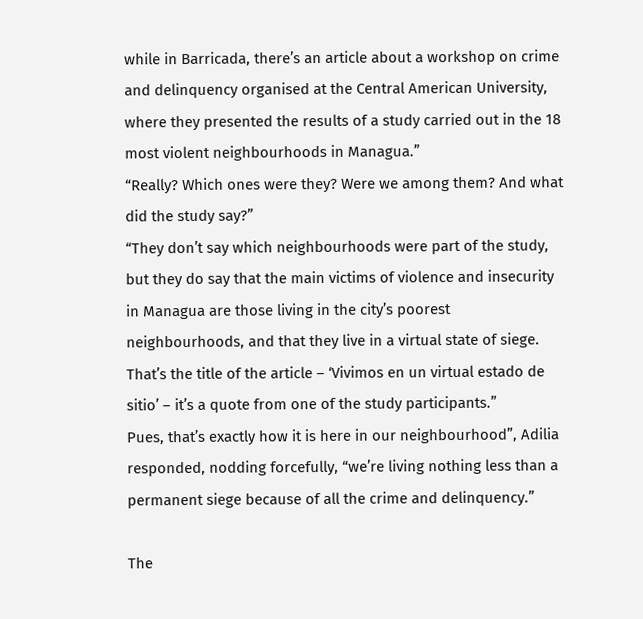while in Barricada, there’s an article about a workshop on crime and delinquency organised at the Central American University, where they presented the results of a study carried out in the 18 most violent neighbourhoods in Managua.”
“Really? Which ones were they? Were we among them? And what did the study say?”
“They don’t say which neighbourhoods were part of the study, but they do say that the main victims of violence and insecurity in Managua are those living in the city’s poorest neighbourhoods, and that they live in a virtual state of siege. That’s the title of the article – ‘Vivimos en un virtual estado de sitio’ – it’s a quote from one of the study participants.”
Pues, that’s exactly how it is here in our neighbourhood”, Adilia responded, nodding forcefully, “we’re living nothing less than a permanent siege because of all the crime and delinquency.”

The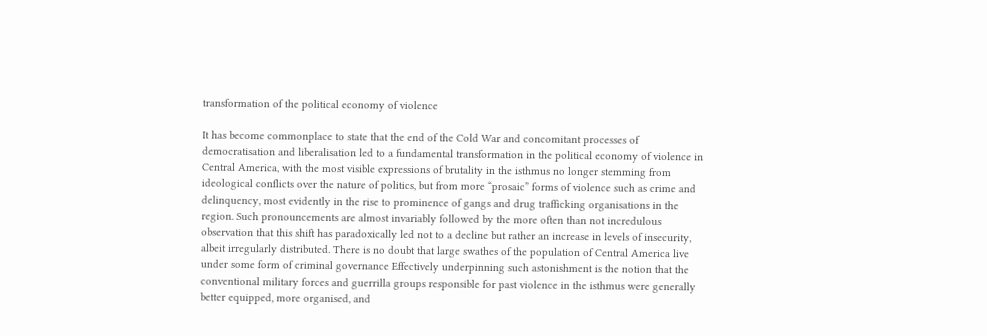transformation of the political economy of violence

It has become commonplace to state that the end of the Cold War and concomitant processes of democratisation and liberalisation led to a fundamental transformation in the political economy of violence in Central America, with the most visible expressions of brutality in the isthmus no longer stemming from ideological conflicts over the nature of politics, but from more “prosaic” forms of violence such as crime and delinquency, most evidently in the rise to prominence of gangs and drug trafficking organisations in the region. Such pronouncements are almost invariably followed by the more often than not incredulous observation that this shift has paradoxically led not to a decline but rather an increase in levels of insecurity, albeit irregularly distributed. There is no doubt that large swathes of the population of Central America live under some form of criminal governance Effectively underpinning such astonishment is the notion that the conventional military forces and guerrilla groups responsible for past violence in the isthmus were generally better equipped, more organised, and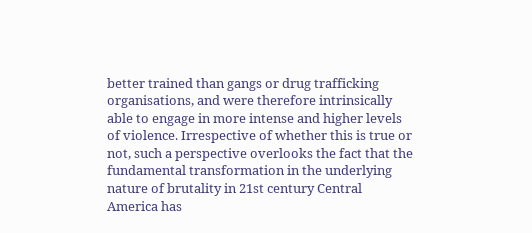better trained than gangs or drug trafficking organisations, and were therefore intrinsically able to engage in more intense and higher levels of violence. Irrespective of whether this is true or not, such a perspective overlooks the fact that the fundamental transformation in the underlying nature of brutality in 21st century Central America has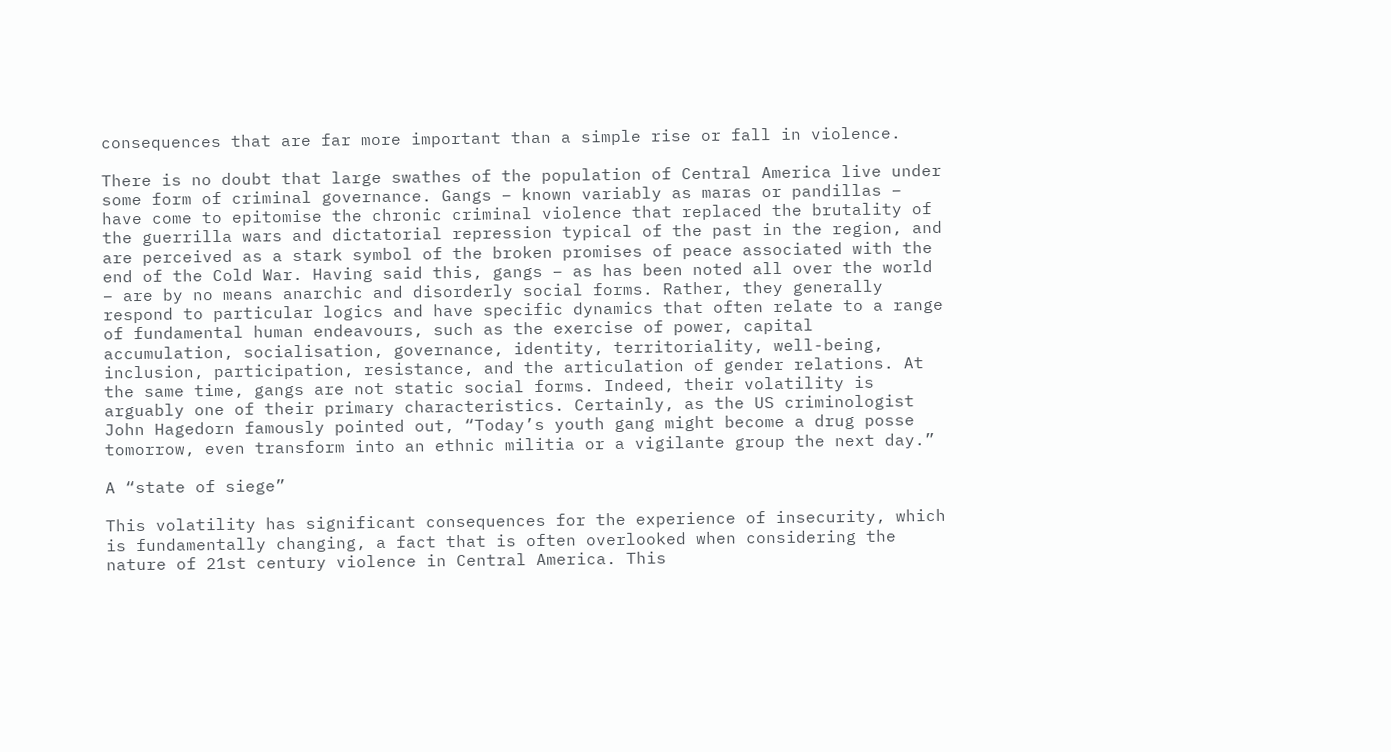consequences that are far more important than a simple rise or fall in violence.

There is no doubt that large swathes of the population of Central America live under some form of criminal governance. Gangs – known variably as maras or pandillas – have come to epitomise the chronic criminal violence that replaced the brutality of the guerrilla wars and dictatorial repression typical of the past in the region, and are perceived as a stark symbol of the broken promises of peace associated with the end of the Cold War. Having said this, gangs – as has been noted all over the world – are by no means anarchic and disorderly social forms. Rather, they generally respond to particular logics and have specific dynamics that often relate to a range of fundamental human endeavours, such as the exercise of power, capital accumulation, socialisation, governance, identity, territoriality, well-being, inclusion, participation, resistance, and the articulation of gender relations. At the same time, gangs are not static social forms. Indeed, their volatility is arguably one of their primary characteristics. Certainly, as the US criminologist John Hagedorn famously pointed out, “Today’s youth gang might become a drug posse tomorrow, even transform into an ethnic militia or a vigilante group the next day.”

A “state of siege”

This volatility has significant consequences for the experience of insecurity, which is fundamentally changing, a fact that is often overlooked when considering the nature of 21st century violence in Central America. This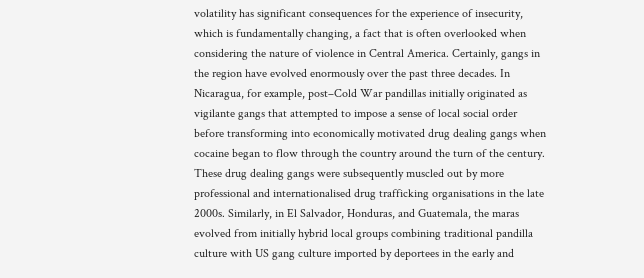volatility has significant consequences for the experience of insecurity, which is fundamentally changing, a fact that is often overlooked when considering the nature of violence in Central America. Certainly, gangs in the region have evolved enormously over the past three decades. In Nicaragua, for example, post–Cold War pandillas initially originated as vigilante gangs that attempted to impose a sense of local social order before transforming into economically motivated drug dealing gangs when cocaine began to flow through the country around the turn of the century. These drug dealing gangs were subsequently muscled out by more professional and internationalised drug trafficking organisations in the late 2000s. Similarly, in El Salvador, Honduras, and Guatemala, the maras evolved from initially hybrid local groups combining traditional pandilla culture with US gang culture imported by deportees in the early and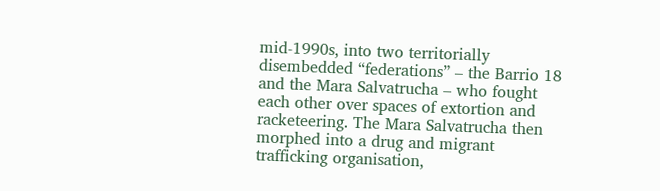mid-1990s, into two territorially disembedded “federations” – the Barrio 18 and the Mara Salvatrucha – who fought each other over spaces of extortion and racketeering. The Mara Salvatrucha then morphed into a drug and migrant trafficking organisation,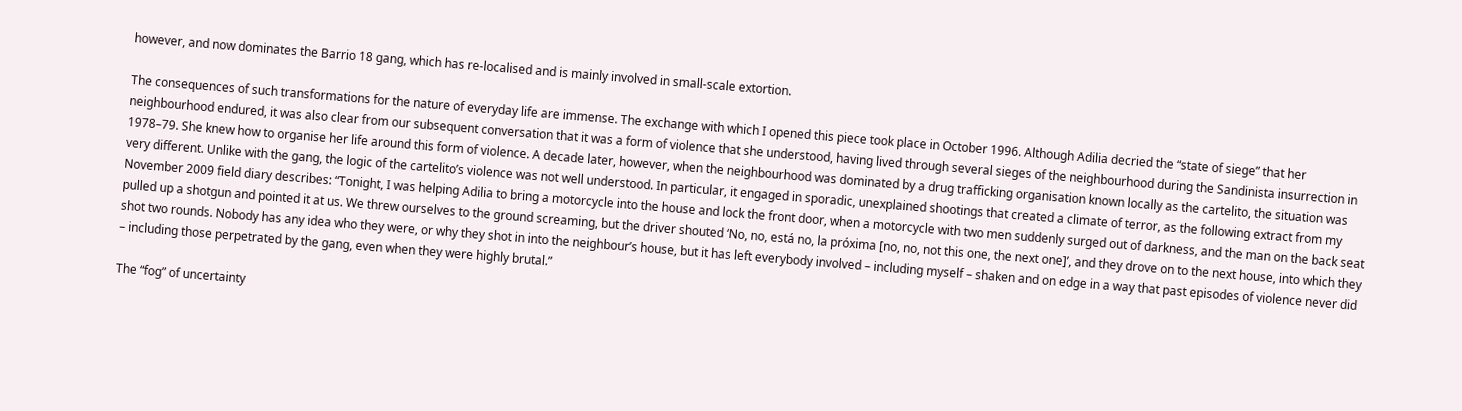however, and now dominates the Barrio 18 gang, which has re-localised and is mainly involved in small-scale extortion.

The consequences of such transformations for the nature of everyday life are immense. The exchange with which I opened this piece took place in October 1996. Although Adilia decried the “state of siege” that her neighbourhood endured, it was also clear from our subsequent conversation that it was a form of violence that she understood, having lived through several sieges of the neighbourhood during the Sandinista insurrection in 1978–79. She knew how to organise her life around this form of violence. A decade later, however, when the neighbourhood was dominated by a drug trafficking organisation known locally as the cartelito, the situation was very different. Unlike with the gang, the logic of the cartelito’s violence was not well understood. In particular, it engaged in sporadic, unexplained shootings that created a climate of terror, as the following extract from my November 2009 field diary describes: “Tonight, I was helping Adilia to bring a motorcycle into the house and lock the front door, when a motorcycle with two men suddenly surged out of darkness, and the man on the back seat pulled up a shotgun and pointed it at us. We threw ourselves to the ground screaming, but the driver shouted ‘No, no, está no, la próxima [no, no, not this one, the next one]’, and they drove on to the next house, into which they shot two rounds. Nobody has any idea who they were, or why they shot in into the neighbour’s house, but it has left everybody involved – including myself – shaken and on edge in a way that past episodes of violence never did – including those perpetrated by the gang, even when they were highly brutal.”

The “fog” of uncertainty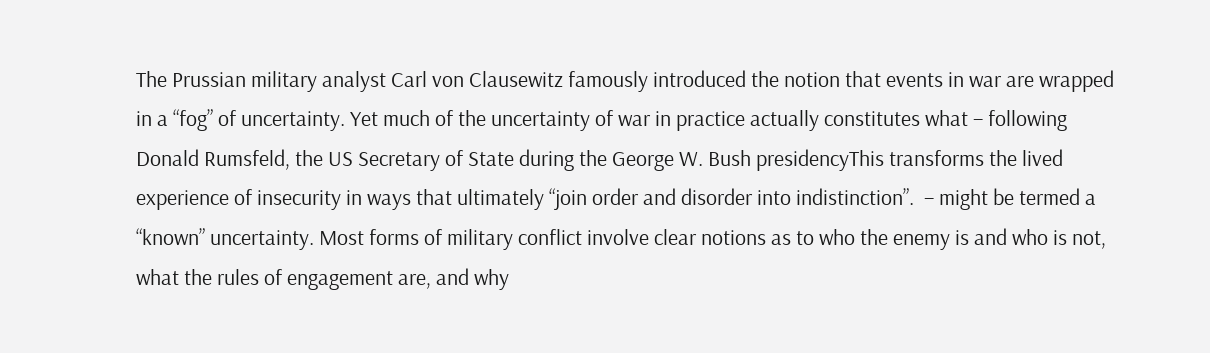The Prussian military analyst Carl von Clausewitz famously introduced the notion that events in war are wrapped in a “fog” of uncertainty. Yet much of the uncertainty of war in practice actually constitutes what – following Donald Rumsfeld, the US Secretary of State during the George W. Bush presidencyThis transforms the lived experience of insecurity in ways that ultimately “join order and disorder into indistinction”.  – might be termed a “known” uncertainty. Most forms of military conflict involve clear notions as to who the enemy is and who is not, what the rules of engagement are, and why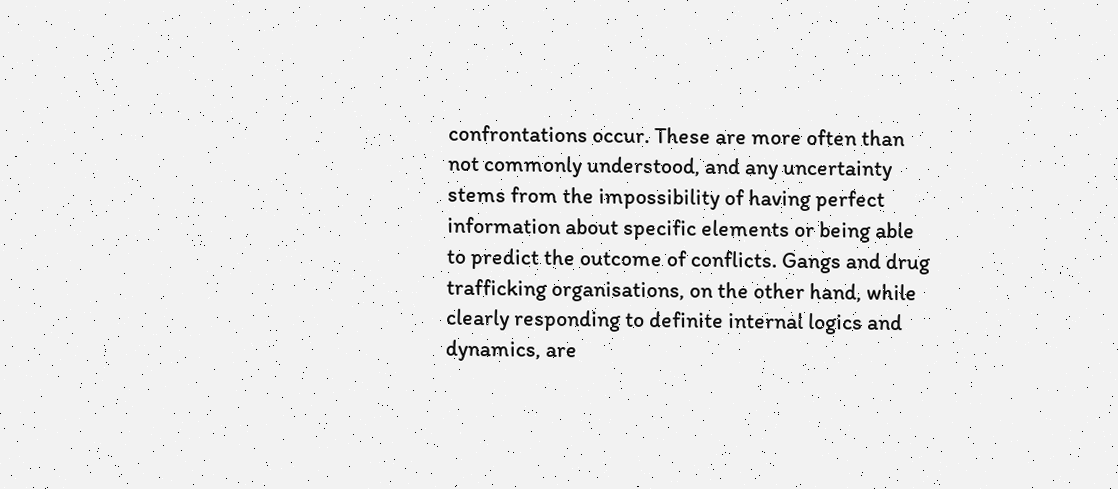confrontations occur. These are more often than not commonly understood, and any uncertainty stems from the impossibility of having perfect information about specific elements or being able to predict the outcome of conflicts. Gangs and drug trafficking organisations, on the other hand, while clearly responding to definite internal logics and dynamics, are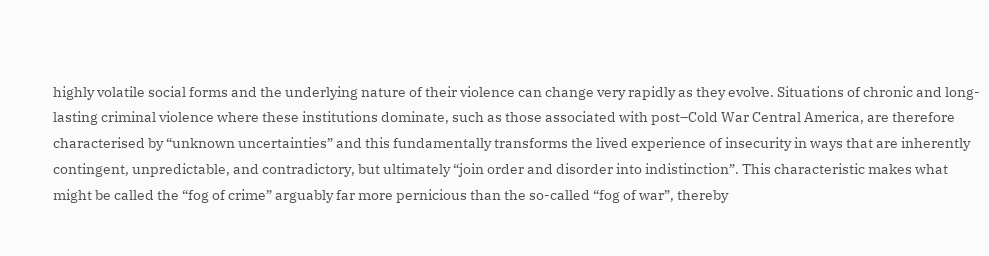highly volatile social forms and the underlying nature of their violence can change very rapidly as they evolve. Situations of chronic and long-lasting criminal violence where these institutions dominate, such as those associated with post–Cold War Central America, are therefore characterised by “unknown uncertainties” and this fundamentally transforms the lived experience of insecurity in ways that are inherently contingent, unpredictable, and contradictory, but ultimately “join order and disorder into indistinction”. This characteristic makes what might be called the “fog of crime” arguably far more pernicious than the so-called “fog of war”, thereby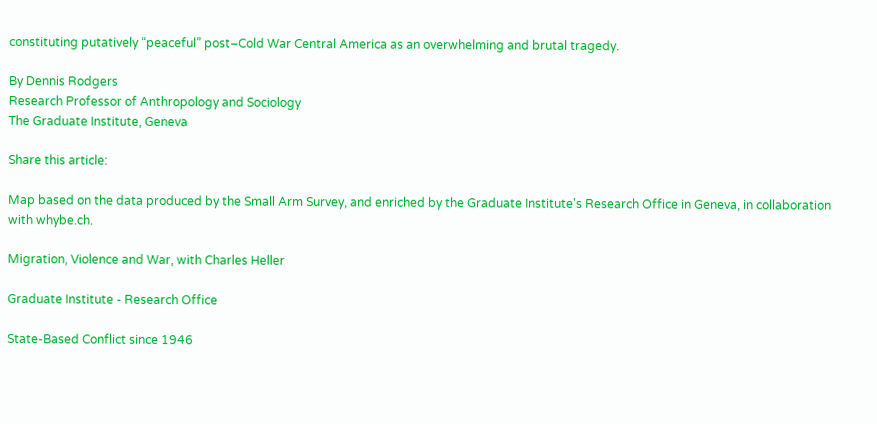constituting putatively “peaceful” post–Cold War Central America as an overwhelming and brutal tragedy.

By Dennis Rodgers
Research Professor of Anthropology and Sociology
The Graduate Institute, Geneva

Share this article:

Map based on the data produced by the Small Arm Survey, and enriched by the Graduate Institute's Research Office in Geneva, in collaboration with whybe.ch.

Migration, Violence and War, with Charles Heller

Graduate Institute - Research Office

State-Based Conflict since 1946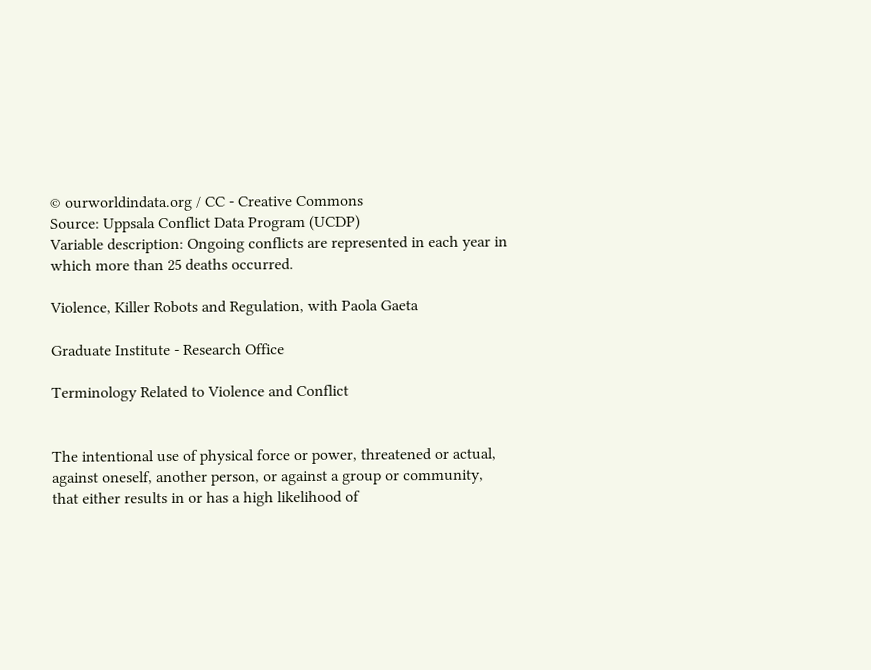© ourworldindata.org / CC - Creative Commons
Source: Uppsala Conflict Data Program (UCDP)
Variable description: Ongoing conflicts are represented in each year in which more than 25 deaths occurred.

Violence, Killer Robots and Regulation, with Paola Gaeta

Graduate Institute - Research Office

Terminology Related to Violence and Conflict


The intentional use of physical force or power, threatened or actual, against oneself, another person, or against a group or community, that either results in or has a high likelihood of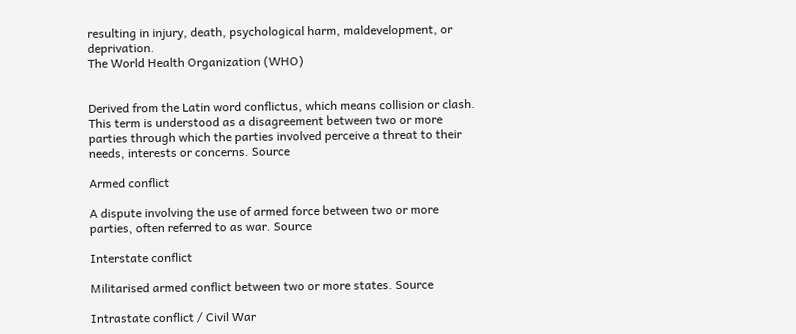resulting in injury, death, psychological harm, maldevelopment, or deprivation.
The World Health Organization (WHO)


Derived from the Latin word conflictus, which means collision or clash. This term is understood as a disagreement between two or more parties through which the parties involved perceive a threat to their needs, interests or concerns. Source

Armed conflict

A dispute involving the use of armed force between two or more parties, often referred to as war. Source

Interstate conflict

Militarised armed conflict between two or more states. Source

Intrastate conflict / Civil War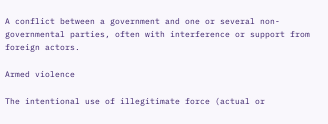A conflict between a government and one or several non-governmental parties, often with interference or support from foreign actors.

Armed violence

The intentional use of illegitimate force (actual or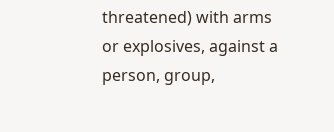threatened) with arms or explosives, against a person, group,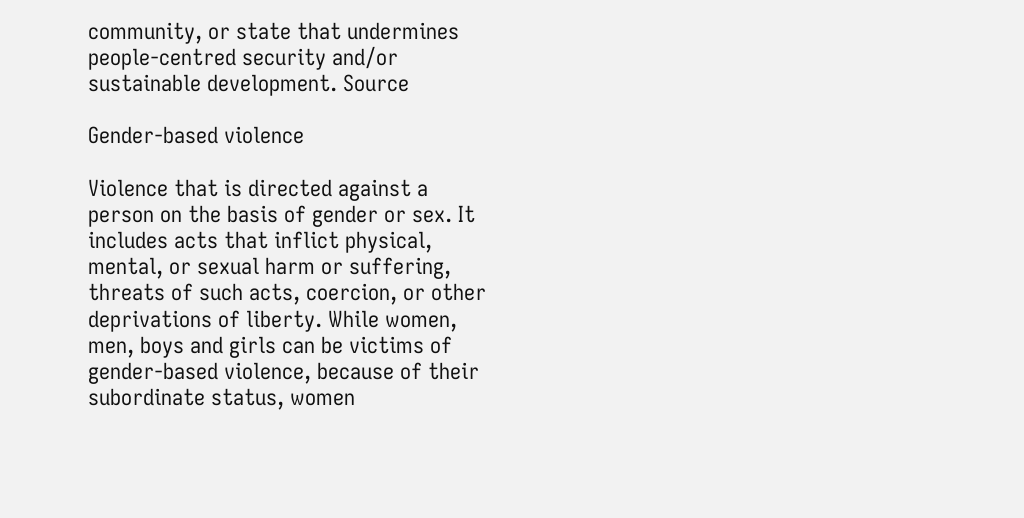community, or state that undermines people-centred security and/or sustainable development. Source

Gender-based violence

Violence that is directed against a person on the basis of gender or sex. It includes acts that inflict physical, mental, or sexual harm or suffering, threats of such acts, coercion, or other deprivations of liberty. While women, men, boys and girls can be victims of gender-based violence, because of their subordinate status, women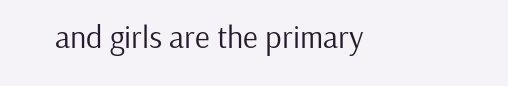and girls are the primary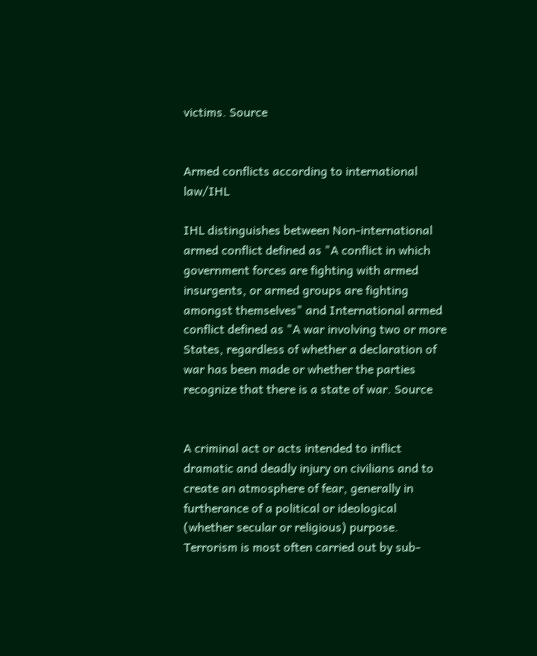victims. Source


Armed conflicts according to international law/IHL

IHL distinguishes between Non-international armed conflict defined as "A conflict in which government forces are fighting with armed insurgents, or armed groups are fighting amongst themselves" and International armed conflict defined as "A war involving two or more States, regardless of whether a declaration of war has been made or whether the parties recognize that there is a state of war. Source


A criminal act or acts intended to inflict dramatic and deadly injury on civilians and to create an atmosphere of fear, generally in furtherance of a political or ideological (whether secular or religious) purpose.  Terrorism is most often carried out by sub-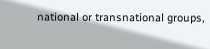national or transnational groups,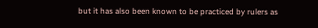but it has also been known to be practiced by rulers as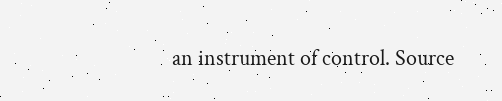an instrument of control. Source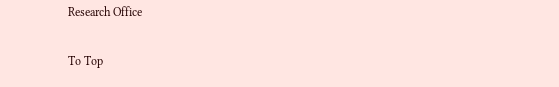Research Office

To Top